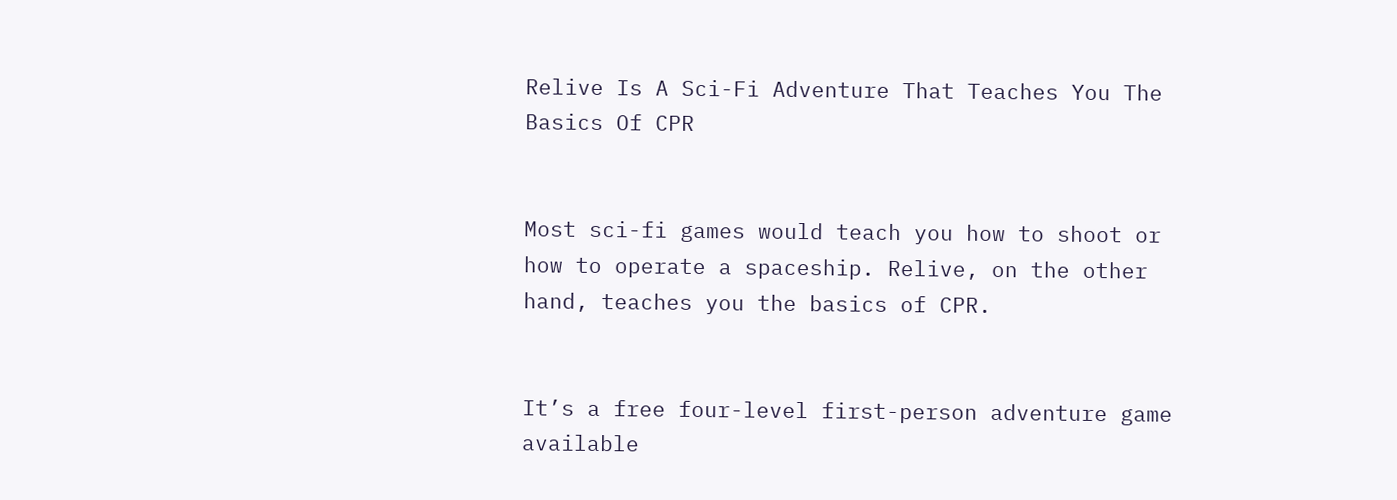Relive Is A Sci-Fi Adventure That Teaches You The Basics Of CPR


Most sci-fi games would teach you how to shoot or how to operate a spaceship. Relive, on the other hand, teaches you the basics of CPR.


It’s a free four-level first-person adventure game available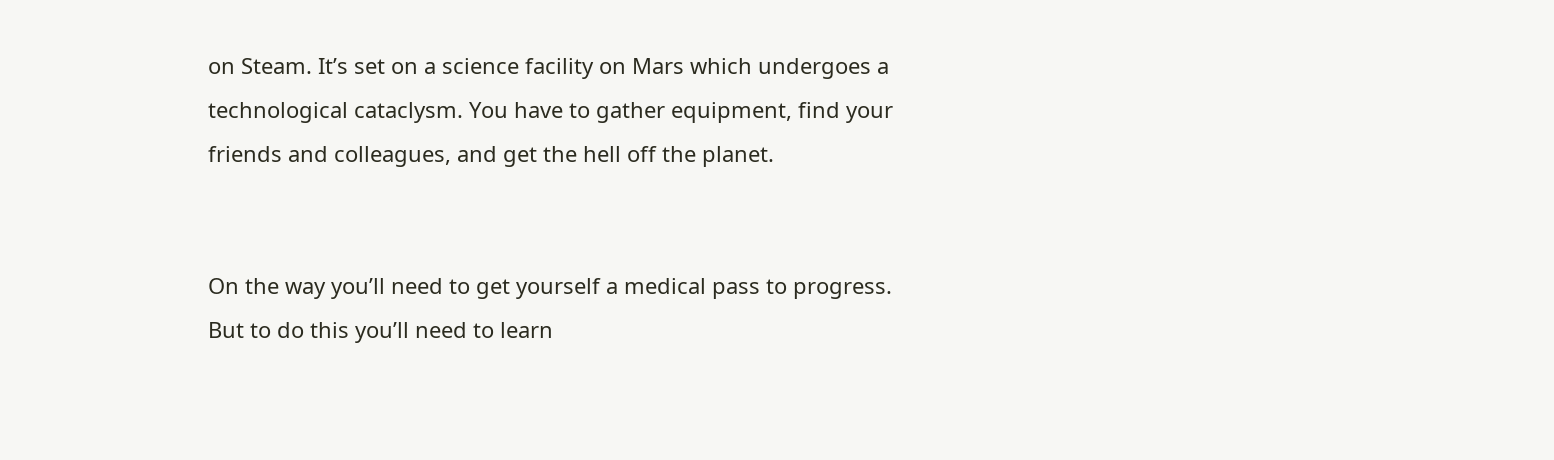on Steam. It’s set on a science facility on Mars which undergoes a technological cataclysm. You have to gather equipment, find your friends and colleagues, and get the hell off the planet.


On the way you’ll need to get yourself a medical pass to progress. But to do this you’ll need to learn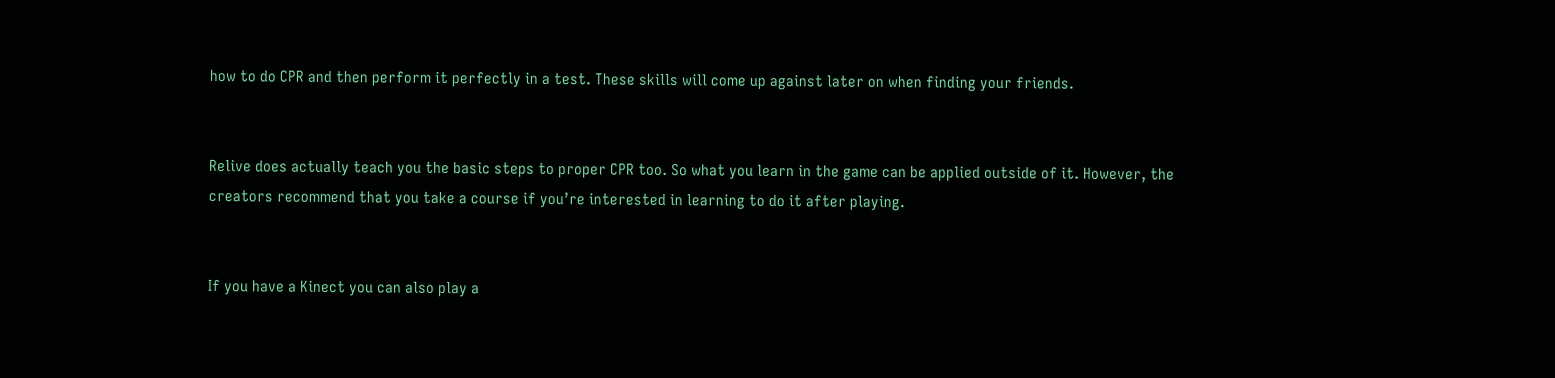how to do CPR and then perform it perfectly in a test. These skills will come up against later on when finding your friends.


Relive does actually teach you the basic steps to proper CPR too. So what you learn in the game can be applied outside of it. However, the creators recommend that you take a course if you’re interested in learning to do it after playing.


If you have a Kinect you can also play a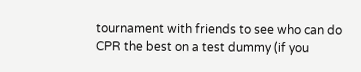tournament with friends to see who can do CPR the best on a test dummy (if you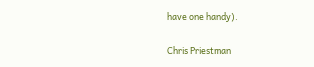have one handy).

Chris Priestman